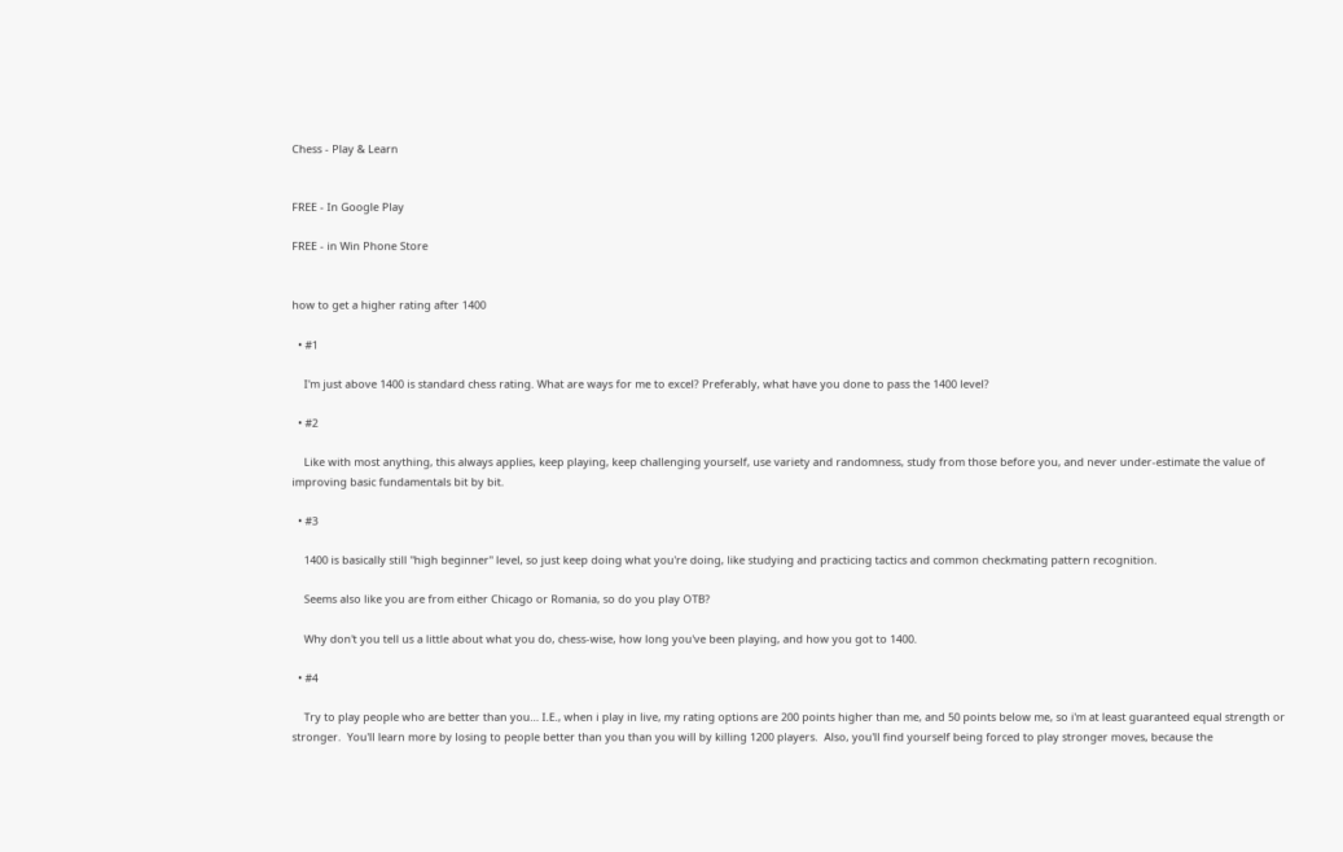Chess - Play & Learn


FREE - In Google Play

FREE - in Win Phone Store


how to get a higher rating after 1400

  • #1

    I'm just above 1400 is standard chess rating. What are ways for me to excel? Preferably, what have you done to pass the 1400 level?

  • #2

    Like with most anything, this always applies, keep playing, keep challenging yourself, use variety and randomness, study from those before you, and never under-estimate the value of improving basic fundamentals bit by bit.

  • #3

    1400 is basically still "high beginner" level, so just keep doing what you're doing, like studying and practicing tactics and common checkmating pattern recognition.

    Seems also like you are from either Chicago or Romania, so do you play OTB?

    Why don't you tell us a little about what you do, chess-wise, how long you've been playing, and how you got to 1400.

  • #4

    Try to play people who are better than you... I.E., when i play in live, my rating options are 200 points higher than me, and 50 points below me, so i'm at least guaranteed equal strength or stronger.  You'll learn more by losing to people better than you than you will by killing 1200 players.  Also, you'll find yourself being forced to play stronger moves, because the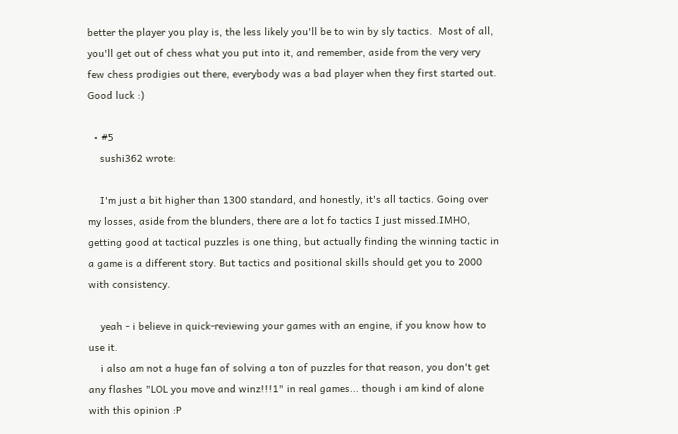better the player you play is, the less likely you'll be to win by sly tactics.  Most of all, you'll get out of chess what you put into it, and remember, aside from the very very few chess prodigies out there, everybody was a bad player when they first started out.  Good luck :)

  • #5
    sushi362 wrote:

    I'm just a bit higher than 1300 standard, and honestly, it's all tactics. Going over my losses, aside from the blunders, there are a lot fo tactics I just missed.IMHO, getting good at tactical puzzles is one thing, but actually finding the winning tactic in a game is a different story. But tactics and positional skills should get you to 2000 with consistency.

    yeah - i believe in quick-reviewing your games with an engine, if you know how to use it.
    i also am not a huge fan of solving a ton of puzzles for that reason, you don't get any flashes "LOL you move and winz!!!1" in real games... though i am kind of alone with this opinion :P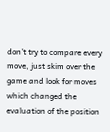don't try to compare every move, just skim over the game and look for moves which changed the evaluation of the position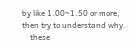by like 1.00~1.50 or more, then try to understand why.
    these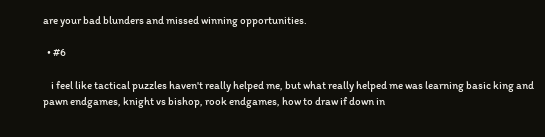are your bad blunders and missed winning opportunities.

  • #6

    i feel like tactical puzzles haven't really helped me, but what really helped me was learning basic king and pawn endgames, knight vs bishop, rook endgames, how to draw if down in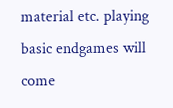material etc. playing basic endgames will come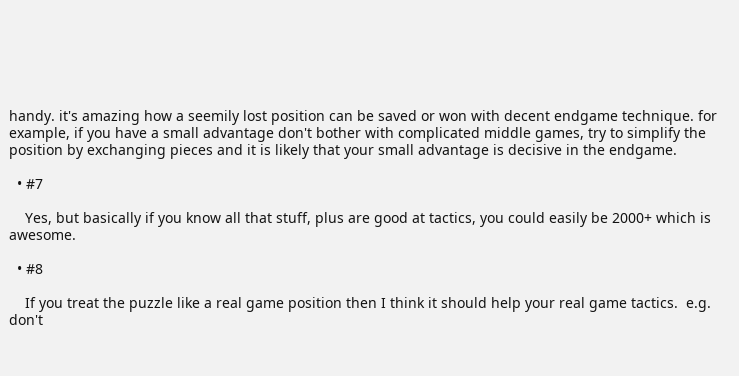handy. it's amazing how a seemily lost position can be saved or won with decent endgame technique. for example, if you have a small advantage don't bother with complicated middle games, try to simplify the position by exchanging pieces and it is likely that your small advantage is decisive in the endgame.

  • #7

    Yes, but basically if you know all that stuff, plus are good at tactics, you could easily be 2000+ which is awesome.

  • #8

    If you treat the puzzle like a real game position then I think it should help your real game tactics.  e.g. don't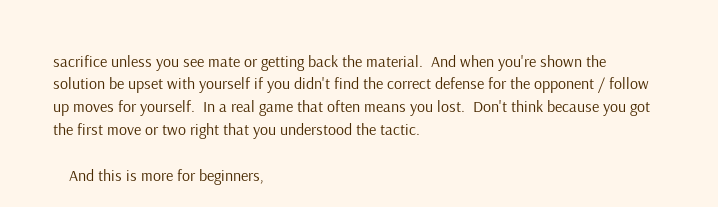sacrifice unless you see mate or getting back the material.  And when you're shown the solution be upset with yourself if you didn't find the correct defense for the opponent / follow up moves for yourself.  In a real game that often means you lost.  Don't think because you got the first move or two right that you understood the tactic.

    And this is more for beginners,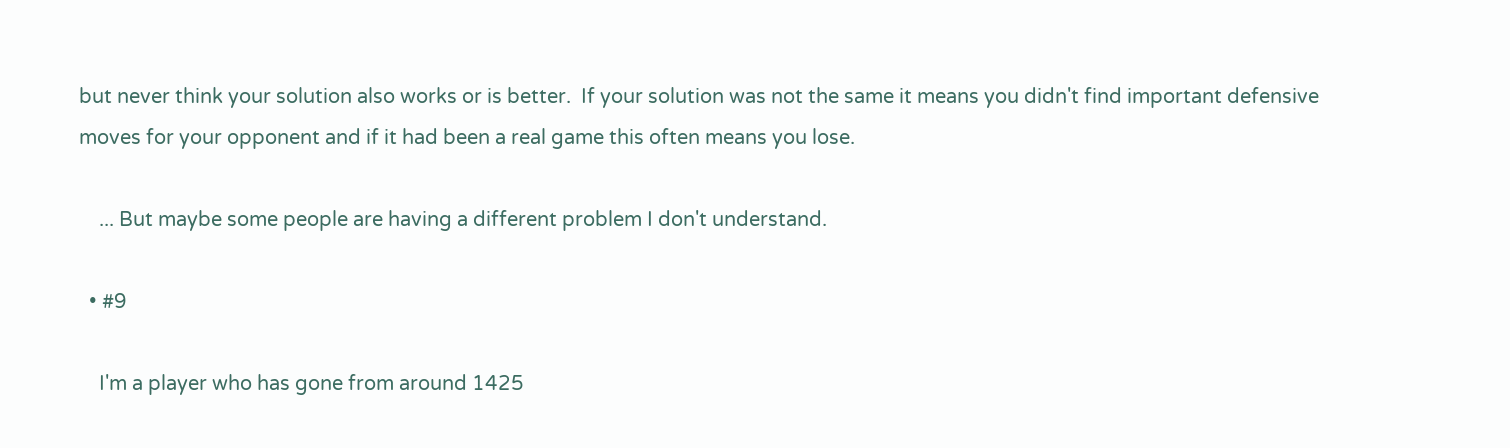but never think your solution also works or is better.  If your solution was not the same it means you didn't find important defensive moves for your opponent and if it had been a real game this often means you lose.

    ... But maybe some people are having a different problem I don't understand.

  • #9

    I'm a player who has gone from around 1425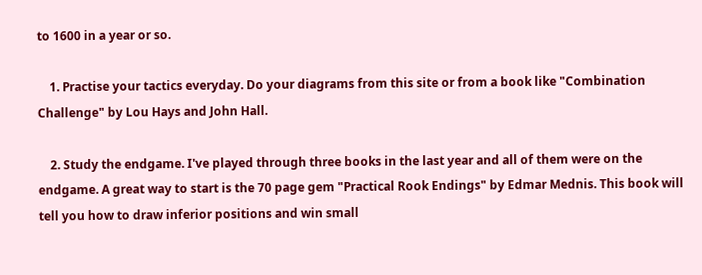to 1600 in a year or so.

    1. Practise your tactics everyday. Do your diagrams from this site or from a book like "Combination Challenge" by Lou Hays and John Hall.

    2. Study the endgame. I've played through three books in the last year and all of them were on the endgame. A great way to start is the 70 page gem "Practical Rook Endings" by Edmar Mednis. This book will tell you how to draw inferior positions and win small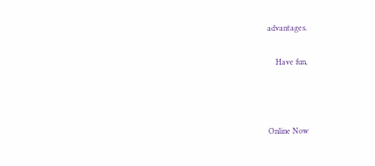advantages.

    Have fun,



Online Now